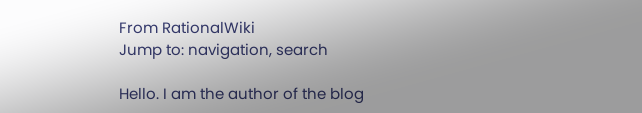From RationalWiki
Jump to: navigation, search

Hello. I am the author of the blog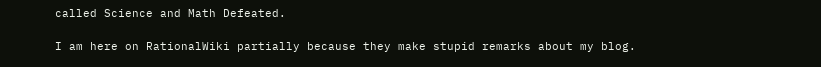called Science and Math Defeated.

I am here on RationalWiki partially because they make stupid remarks about my blog.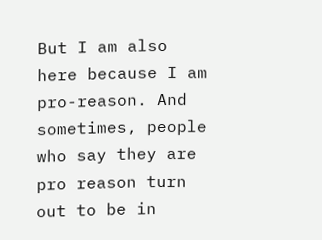But I am also here because I am pro-reason. And sometimes, people who say they are pro reason turn out to be in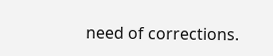need of corrections.